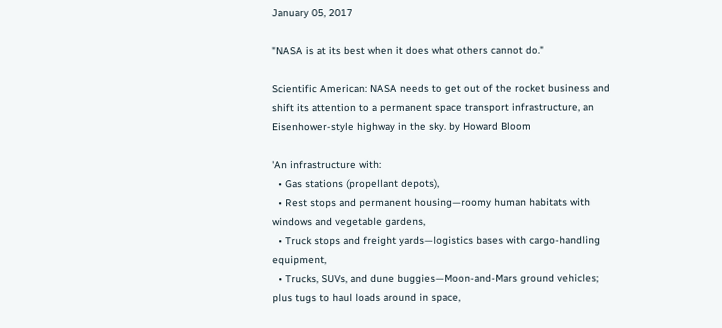January 05, 2017

"NASA is at its best when it does what others cannot do."

Scientific American: NASA needs to get out of the rocket business and shift its attention to a permanent space transport infrastructure, an Eisenhower-style highway in the sky. by Howard Bloom

'An infrastructure with:
  • Gas stations (propellant depots),
  • Rest stops and permanent housing—roomy human habitats with windows and vegetable gardens,
  • Truck stops and freight yards—logistics bases with cargo-handling equipment,
  • Trucks, SUVs, and dune buggies—Moon-and-Mars ground vehicles; plus tugs to haul loads around in space,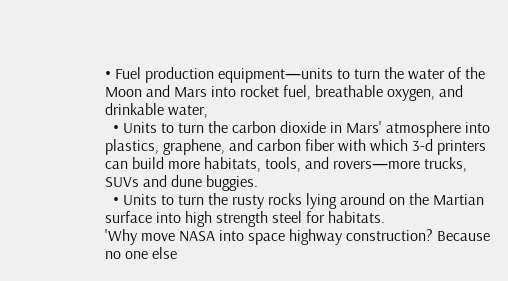• Fuel production equipment—units to turn the water of the Moon and Mars into rocket fuel, breathable oxygen, and drinkable water,
  • Units to turn the carbon dioxide in Mars' atmosphere into plastics, graphene, and carbon fiber with which 3-d printers can build more habitats, tools, and rovers—more trucks, SUVs and dune buggies.
  • Units to turn the rusty rocks lying around on the Martian surface into high strength steel for habitats.
'Why move NASA into space highway construction? Because no one else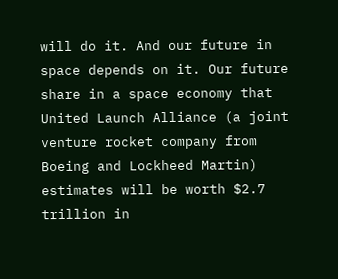will do it. And our future in space depends on it. Our future share in a space economy that United Launch Alliance (a joint venture rocket company from Boeing and Lockheed Martin) estimates will be worth $2.7 trillion in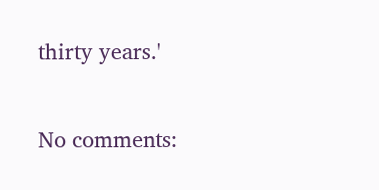thirty years.'

No comments: